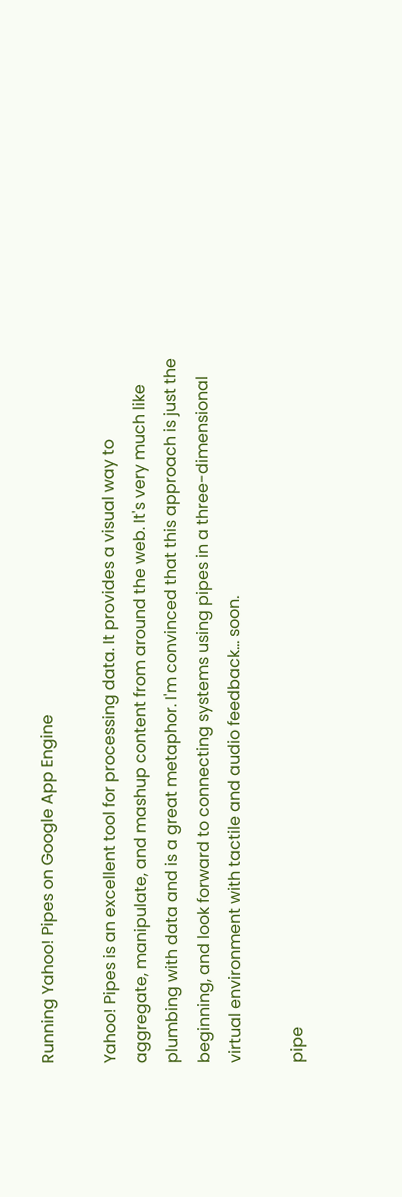Running Yahoo! Pipes on Google App Engine

Yahoo! Pipes is an excellent tool for processing data. It provides a visual way to aggregate, manipulate, and mashup content from around the web. It's very much like plumbing with data and is a great metaphor. I'm convinced that this approach is just the beginning, and look forward to connecting systems using pipes in a three-dimensional virtual environment with tactile and audio feedback... soon.

pipe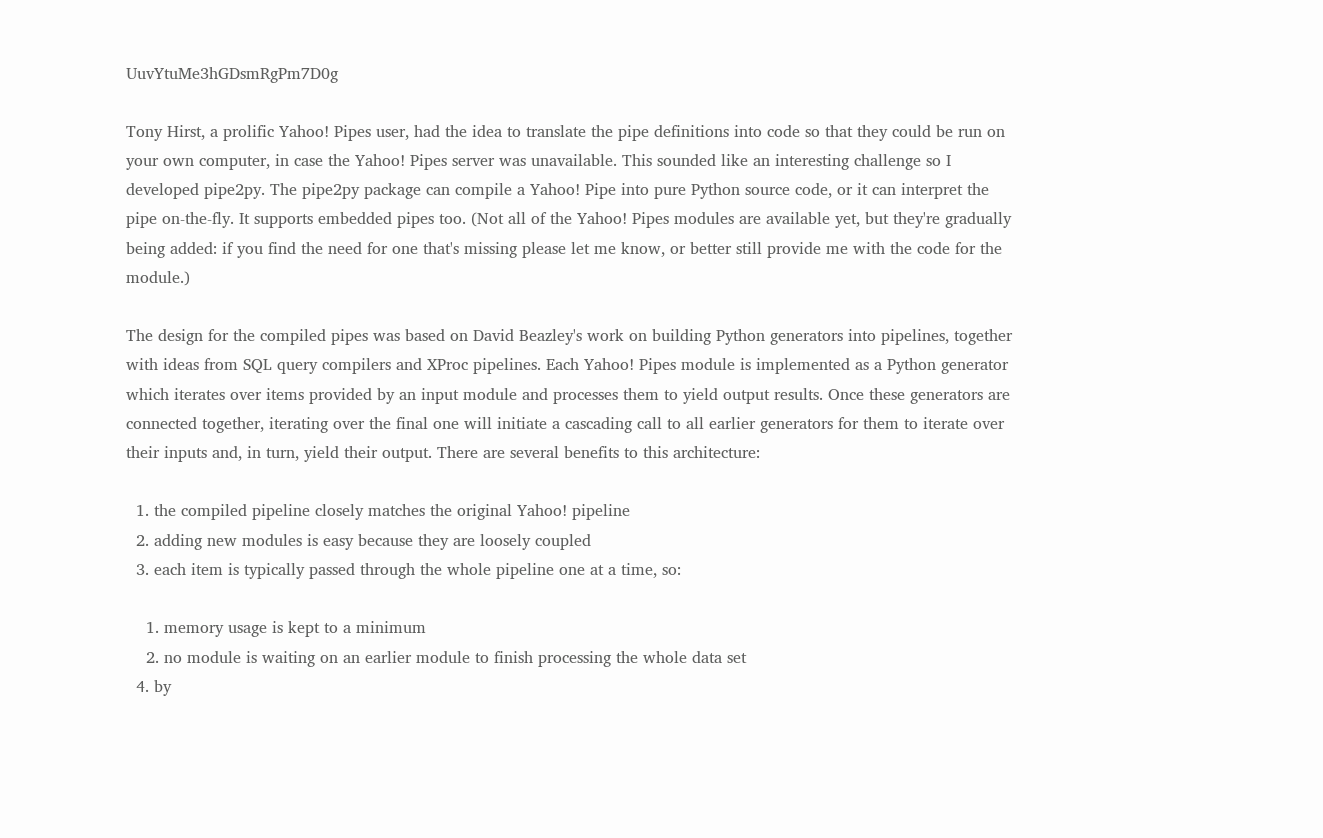UuvYtuMe3hGDsmRgPm7D0g

Tony Hirst, a prolific Yahoo! Pipes user, had the idea to translate the pipe definitions into code so that they could be run on your own computer, in case the Yahoo! Pipes server was unavailable. This sounded like an interesting challenge so I developed pipe2py. The pipe2py package can compile a Yahoo! Pipe into pure Python source code, or it can interpret the pipe on-the-fly. It supports embedded pipes too. (Not all of the Yahoo! Pipes modules are available yet, but they're gradually being added: if you find the need for one that's missing please let me know, or better still provide me with the code for the module.)

The design for the compiled pipes was based on David Beazley's work on building Python generators into pipelines, together with ideas from SQL query compilers and XProc pipelines. Each Yahoo! Pipes module is implemented as a Python generator which iterates over items provided by an input module and processes them to yield output results. Once these generators are connected together, iterating over the final one will initiate a cascading call to all earlier generators for them to iterate over their inputs and, in turn, yield their output. There are several benefits to this architecture:

  1. the compiled pipeline closely matches the original Yahoo! pipeline
  2. adding new modules is easy because they are loosely coupled
  3. each item is typically passed through the whole pipeline one at a time, so:

    1. memory usage is kept to a minimum
    2. no module is waiting on an earlier module to finish processing the whole data set
  4. by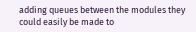adding queues between the modules they could easily be made to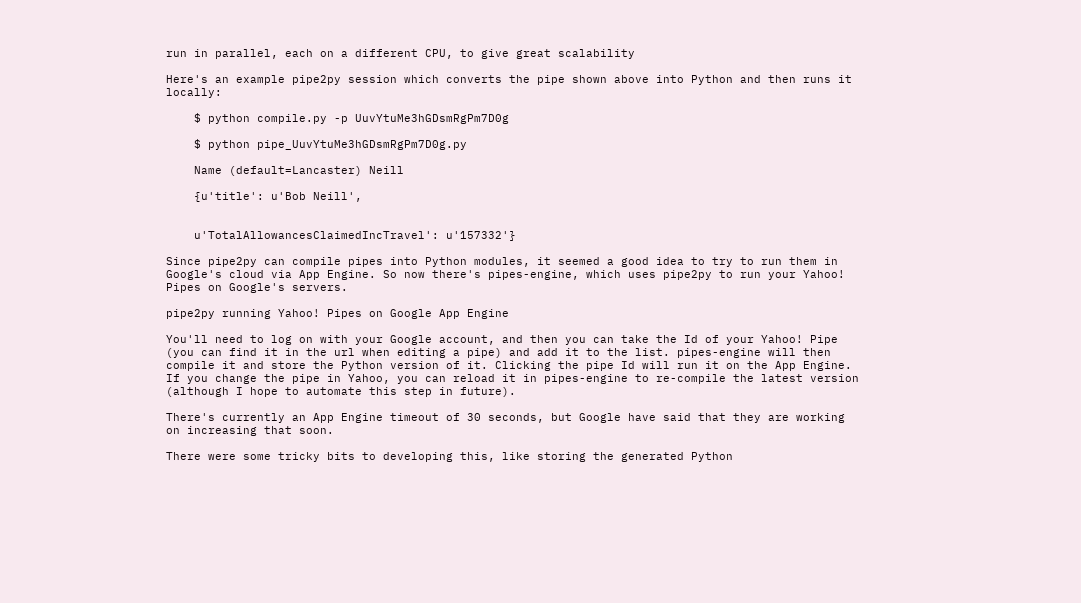run in parallel, each on a different CPU, to give great scalability

Here's an example pipe2py session which converts the pipe shown above into Python and then runs it locally:

    $ python compile.py -p UuvYtuMe3hGDsmRgPm7D0g

    $ python pipe_UuvYtuMe3hGDsmRgPm7D0g.py

    Name (default=Lancaster) Neill

    {u'title': u'Bob Neill',


    u'TotalAllowancesClaimedIncTravel': u'157332'}

Since pipe2py can compile pipes into Python modules, it seemed a good idea to try to run them in Google's cloud via App Engine. So now there's pipes-engine, which uses pipe2py to run your Yahoo! Pipes on Google's servers.

pipe2py running Yahoo! Pipes on Google App Engine

You'll need to log on with your Google account, and then you can take the Id of your Yahoo! Pipe (you can find it in the url when editing a pipe) and add it to the list. pipes-engine will then compile it and store the Python version of it. Clicking the pipe Id will run it on the App Engine. If you change the pipe in Yahoo, you can reload it in pipes-engine to re-compile the latest version (although I hope to automate this step in future).

There's currently an App Engine timeout of 30 seconds, but Google have said that they are working on increasing that soon.

There were some tricky bits to developing this, like storing the generated Python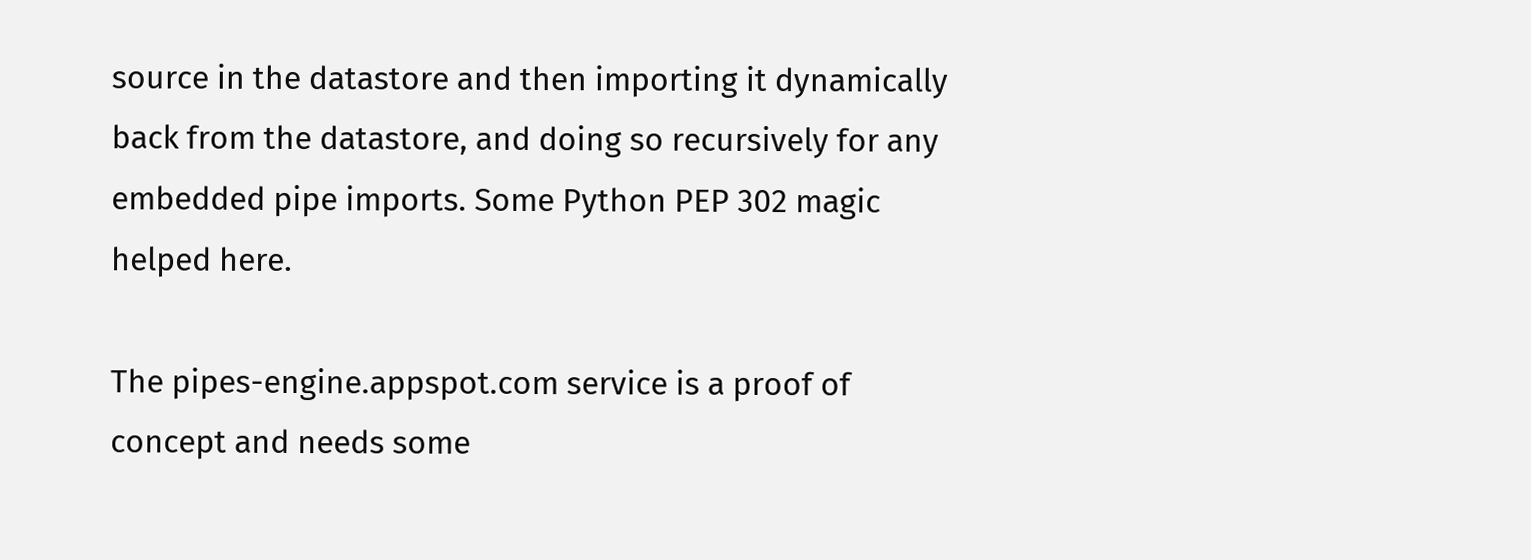source in the datastore and then importing it dynamically back from the datastore, and doing so recursively for any embedded pipe imports. Some Python PEP 302 magic helped here.

The pipes-engine.appspot.com service is a proof of concept and needs some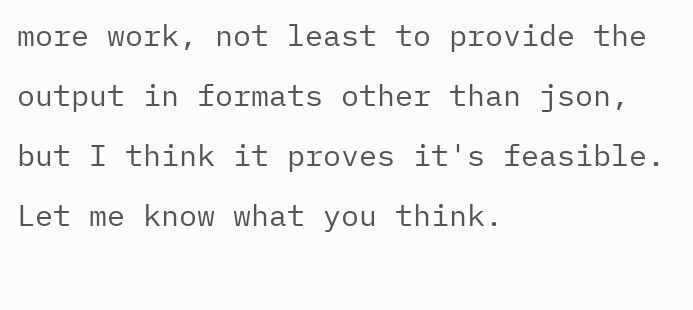more work, not least to provide the output in formats other than json, but I think it proves it's feasible. Let me know what you think.